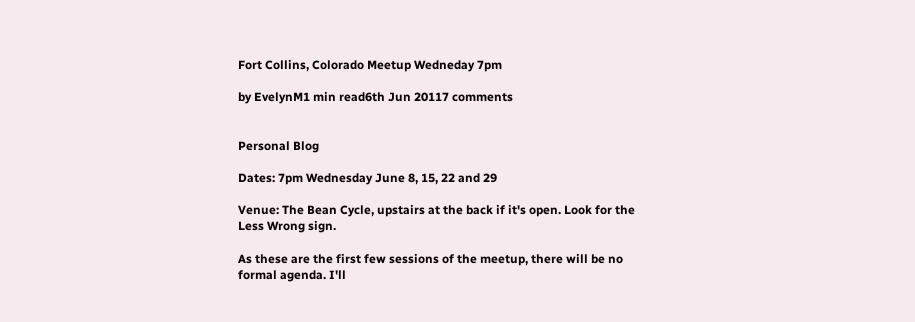Fort Collins, Colorado Meetup Wedneday 7pm

by EvelynM1 min read6th Jun 20117 comments


Personal Blog

Dates: 7pm Wednesday June 8, 15, 22 and 29

Venue: The Bean Cycle, upstairs at the back if it's open. Look for the Less Wrong sign.

As these are the first few sessions of the meetup, there will be no formal agenda. I'll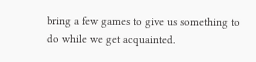bring a few games to give us something to do while we get acquainted.